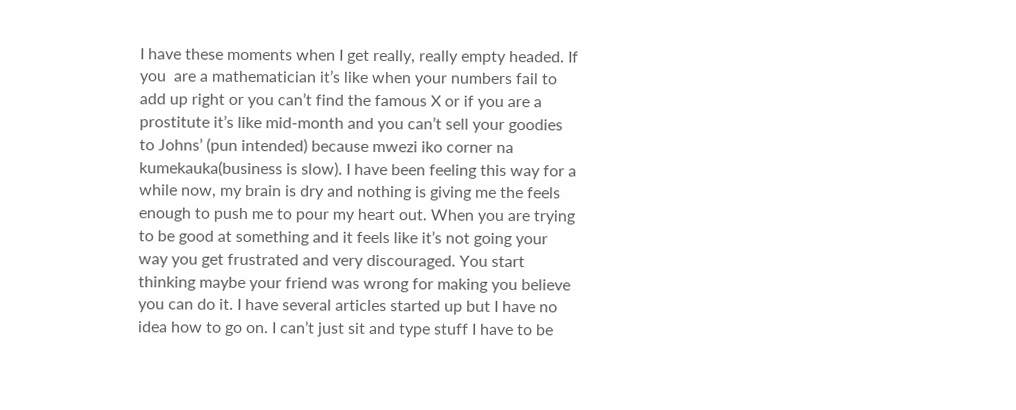I have these moments when I get really, really empty headed. If you  are a mathematician it’s like when your numbers fail to add up right or you can’t find the famous X or if you are a prostitute it’s like mid-month and you can’t sell your goodies to Johns’ (pun intended) because mwezi iko corner na kumekauka(business is slow). I have been feeling this way for a while now, my brain is dry and nothing is giving me the feels enough to push me to pour my heart out. When you are trying to be good at something and it feels like it’s not going your way you get frustrated and very discouraged. You start thinking maybe your friend was wrong for making you believe you can do it. I have several articles started up but I have no idea how to go on. I can’t just sit and type stuff I have to be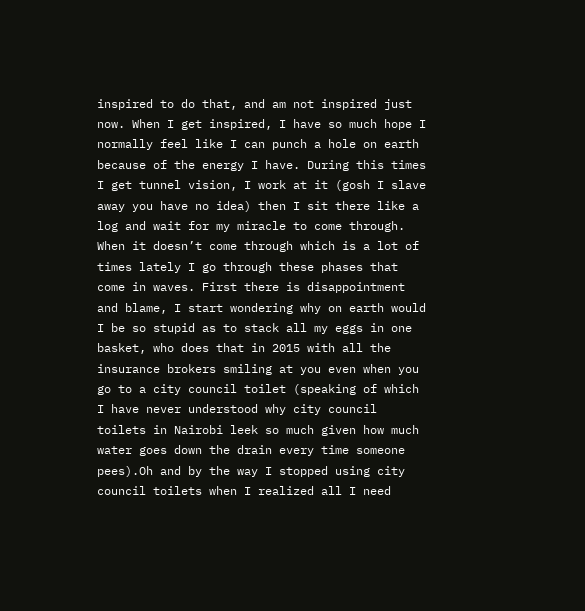inspired to do that, and am not inspired just now. When I get inspired, I have so much hope I normally feel like I can punch a hole on earth because of the energy I have. During this times I get tunnel vision, I work at it (gosh I slave away you have no idea) then I sit there like a log and wait for my miracle to come through. When it doesn’t come through which is a lot of times lately I go through these phases that come in waves. First there is disappointment and blame, I start wondering why on earth would I be so stupid as to stack all my eggs in one basket, who does that in 2015 with all the insurance brokers smiling at you even when you go to a city council toilet (speaking of which I have never understood why city council toilets in Nairobi leek so much given how much water goes down the drain every time someone pees).Oh and by the way I stopped using city council toilets when I realized all I need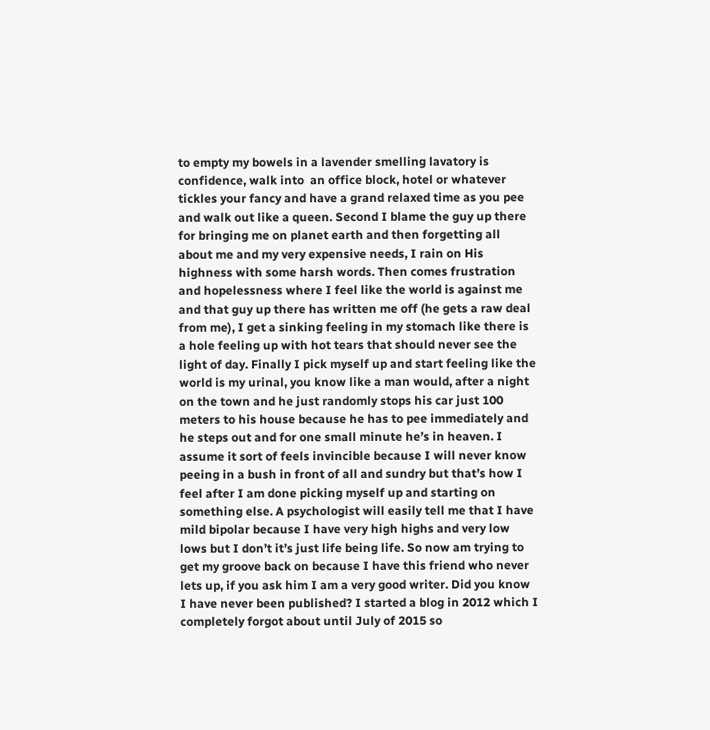to empty my bowels in a lavender smelling lavatory is confidence, walk into  an office block, hotel or whatever tickles your fancy and have a grand relaxed time as you pee and walk out like a queen. Second I blame the guy up there for bringing me on planet earth and then forgetting all about me and my very expensive needs, I rain on His highness with some harsh words. Then comes frustration and hopelessness where I feel like the world is against me and that guy up there has written me off (he gets a raw deal from me), I get a sinking feeling in my stomach like there is a hole feeling up with hot tears that should never see the light of day. Finally I pick myself up and start feeling like the world is my urinal, you know like a man would, after a night on the town and he just randomly stops his car just 100 meters to his house because he has to pee immediately and he steps out and for one small minute he’s in heaven. I assume it sort of feels invincible because I will never know peeing in a bush in front of all and sundry but that’s how I feel after I am done picking myself up and starting on something else. A psychologist will easily tell me that I have mild bipolar because I have very high highs and very low lows but I don’t it’s just life being life. So now am trying to get my groove back on because I have this friend who never lets up, if you ask him I am a very good writer. Did you know I have never been published? I started a blog in 2012 which I completely forgot about until July of 2015 so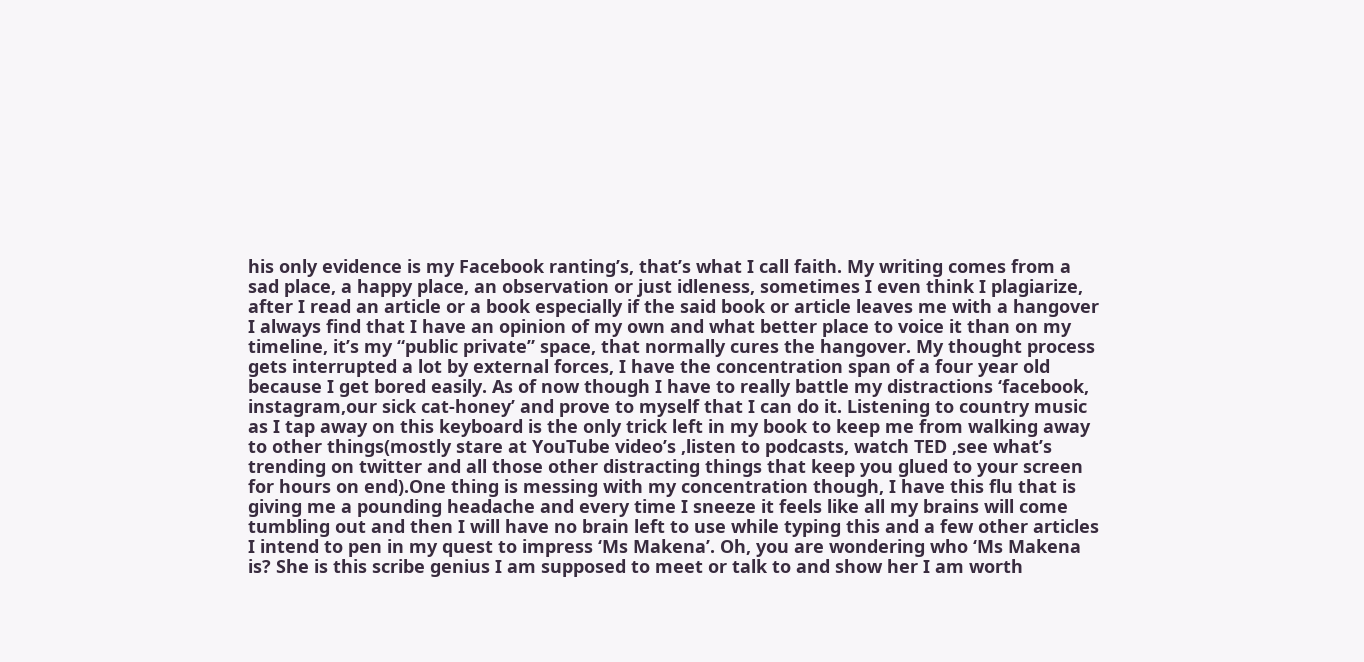his only evidence is my Facebook ranting’s, that’s what I call faith. My writing comes from a sad place, a happy place, an observation or just idleness, sometimes I even think I plagiarize, after I read an article or a book especially if the said book or article leaves me with a hangover I always find that I have an opinion of my own and what better place to voice it than on my timeline, it’s my “public private” space, that normally cures the hangover. My thought process gets interrupted a lot by external forces, I have the concentration span of a four year old because I get bored easily. As of now though I have to really battle my distractions ‘facebook, instagram,our sick cat-honey’ and prove to myself that I can do it. Listening to country music as I tap away on this keyboard is the only trick left in my book to keep me from walking away to other things(mostly stare at YouTube video’s ,listen to podcasts, watch TED ,see what’s trending on twitter and all those other distracting things that keep you glued to your screen for hours on end).One thing is messing with my concentration though, I have this flu that is giving me a pounding headache and every time I sneeze it feels like all my brains will come tumbling out and then I will have no brain left to use while typing this and a few other articles I intend to pen in my quest to impress ‘Ms Makena’. Oh, you are wondering who ‘Ms Makena is? She is this scribe genius I am supposed to meet or talk to and show her I am worth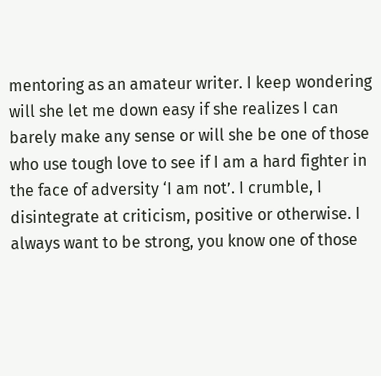mentoring as an amateur writer. I keep wondering will she let me down easy if she realizes I can barely make any sense or will she be one of those who use tough love to see if I am a hard fighter in the face of adversity ‘I am not’. I crumble, I disintegrate at criticism, positive or otherwise. I always want to be strong, you know one of those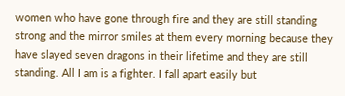women who have gone through fire and they are still standing strong and the mirror smiles at them every morning because they have slayed seven dragons in their lifetime and they are still standing. All I am is a fighter. I fall apart easily but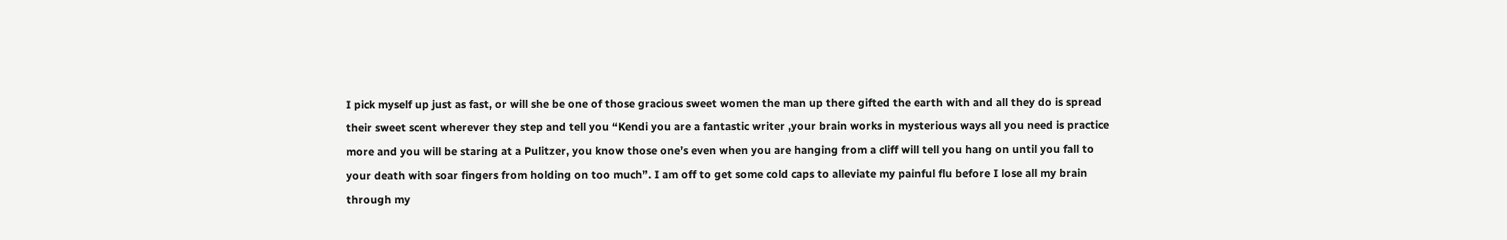I pick myself up just as fast, or will she be one of those gracious sweet women the man up there gifted the earth with and all they do is spread their sweet scent wherever they step and tell you “Kendi you are a fantastic writer ,your brain works in mysterious ways all you need is practice more and you will be staring at a Pulitzer, you know those one’s even when you are hanging from a cliff will tell you hang on until you fall to your death with soar fingers from holding on too much”. I am off to get some cold caps to alleviate my painful flu before I lose all my brain through my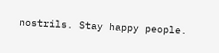nostrils. Stay happy people.